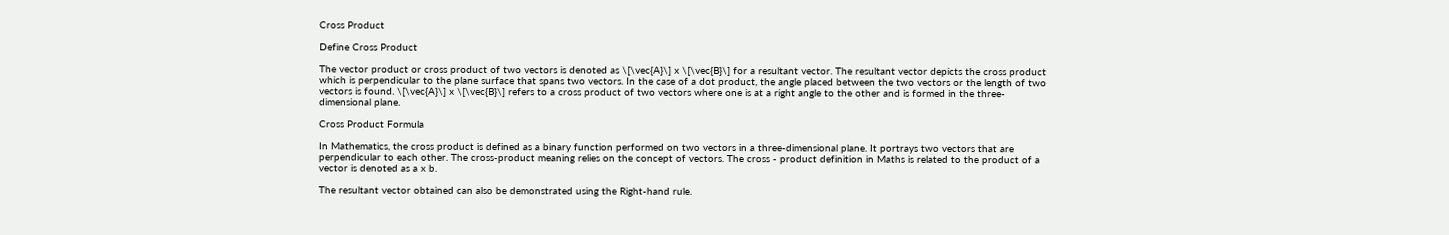Cross Product

Define Cross Product

The vector product or cross product of two vectors is denoted as \[\vec{A}\] x \[\vec{B}\] for a resultant vector. The resultant vector depicts the cross product which is perpendicular to the plane surface that spans two vectors. In the case of a dot product, the angle placed between the two vectors or the length of two vectors is found. \[\vec{A}\] x \[\vec{B}\] refers to a cross product of two vectors where one is at a right angle to the other and is formed in the three-dimensional plane.

Cross Product Formula

In Mathematics, the cross product is defined as a binary function performed on two vectors in a three-dimensional plane. It portrays two vectors that are perpendicular to each other. The cross-product meaning relies on the concept of vectors. The cross - product definition in Maths is related to the product of a vector is denoted as a x b.

The resultant vector obtained can also be demonstrated using the Right-hand rule.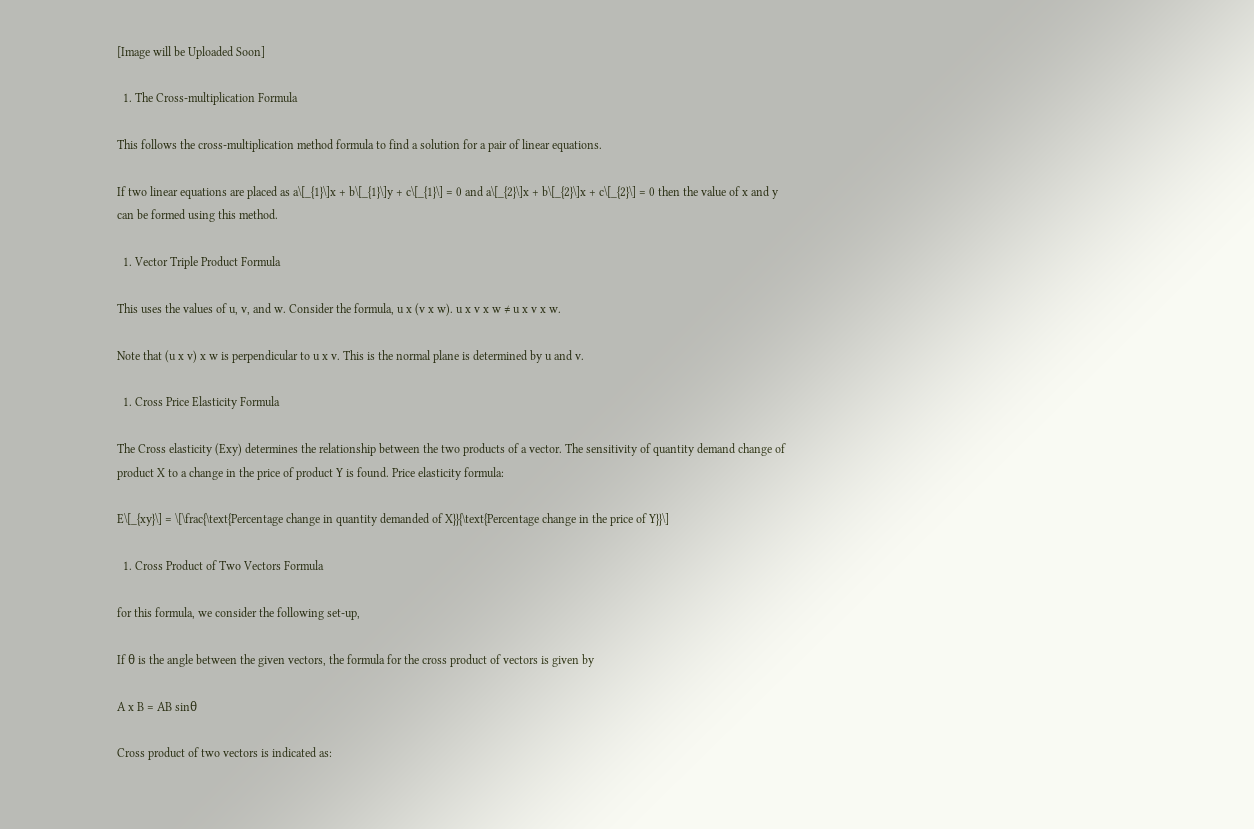[Image will be Uploaded Soon]

  1. The Cross-multiplication Formula

This follows the cross-multiplication method formula to find a solution for a pair of linear equations.

If two linear equations are placed as a\[_{1}\]x + b\[_{1}\]y + c\[_{1}\] = 0 and a\[_{2}\]x + b\[_{2}\]x + c\[_{2}\] = 0 then the value of x and y can be formed using this method.

  1. Vector Triple Product Formula

This uses the values of u, v, and w. Consider the formula, u x (v x w). u x v x w ≠ u x v x w.

Note that (u x v) x w is perpendicular to u x v. This is the normal plane is determined by u and v.

  1. Cross Price Elasticity Formula

The Cross elasticity (Exy) determines the relationship between the two products of a vector. The sensitivity of quantity demand change of product X to a change in the price of product Y is found. Price elasticity formula:

E\[_{xy}\] = \[\frac{\text{Percentage change in quantity demanded of X}}{\text{Percentage change in the price of Y}}\]

  1. Cross Product of Two Vectors Formula

for this formula, we consider the following set-up,

If θ is the angle between the given vectors, the formula for the cross product of vectors is given by

A x B = AB sinθ

Cross product of two vectors is indicated as: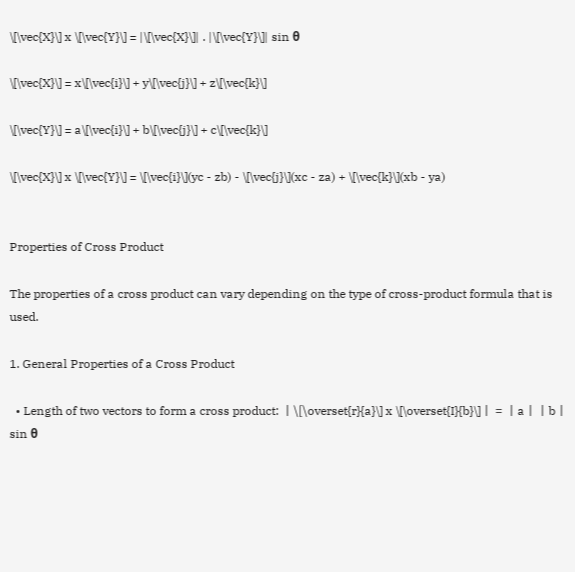\[\vec{X}\] x \[\vec{Y}\] = |\[\vec{X}\]| . |\[\vec{Y}\]| sin θ

\[\vec{X}\] = x\[\vec{i}\] + y\[\vec{j}\] + z\[\vec{k}\]

\[\vec{Y}\] = a\[\vec{i}\] + b\[\vec{j}\] + c\[\vec{k}\]

\[\vec{X}\] x \[\vec{Y}\] = \[\vec{i}\](yc - zb) - \[\vec{j}\](xc - za) + \[\vec{k}\](xb - ya)


Properties of Cross Product

The properties of a cross product can vary depending on the type of cross-product formula that is used.

1. General Properties of a Cross Product

  • Length of two vectors to form a cross product: 丨\[\overset{r}{a}\] x \[\overset{I}{b}\]丨 = 丨a丨丨b丨sin θ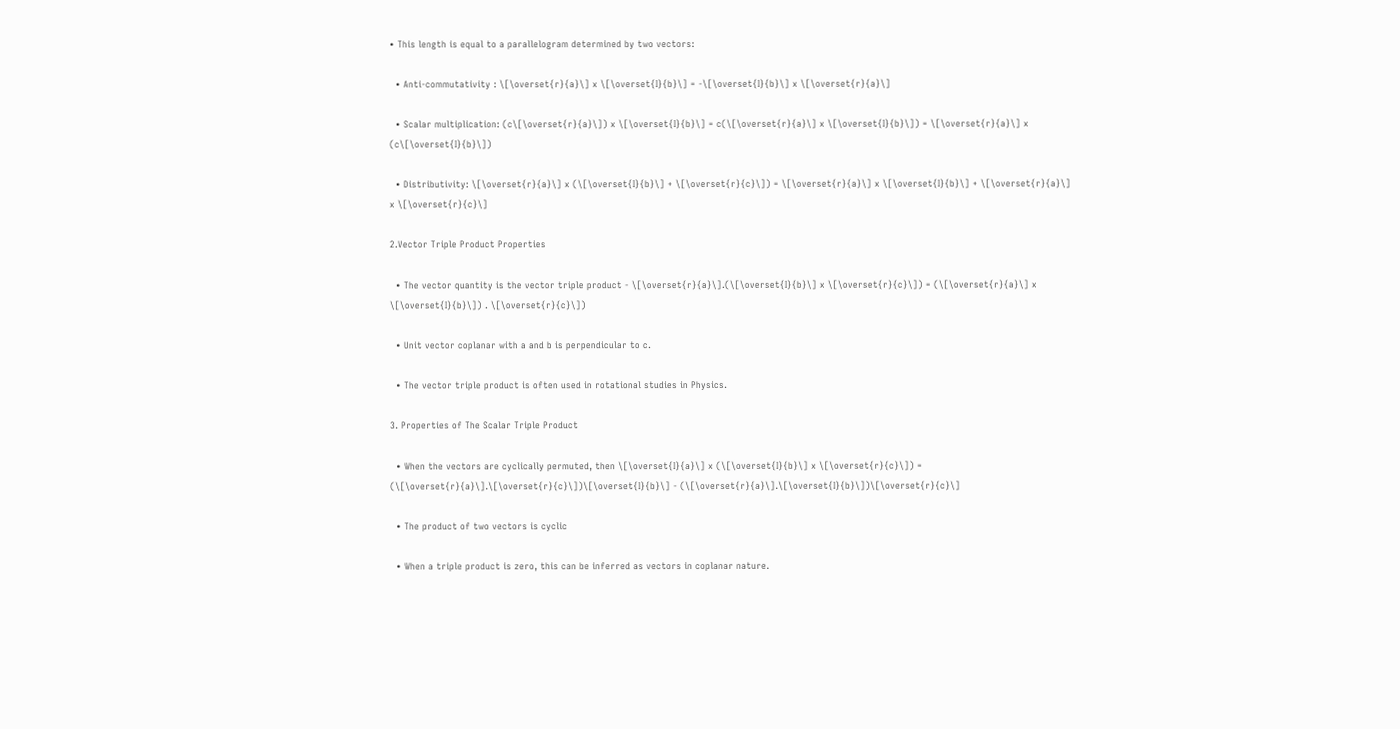• This length is equal to a parallelogram determined by two vectors:

  • Anti-commutativity : \[\overset{r}{a}\] x \[\overset{I}{b}\] = -\[\overset{I}{b}\] x \[\overset{r}{a}\]

  • Scalar multiplication: (c\[\overset{r}{a}\]) x \[\overset{I}{b}\] = c(\[\overset{r}{a}\] x \[\overset{I}{b}\]) = \[\overset{r}{a}\] x (c\[\overset{I}{b}\])

  • Distributivity: \[\overset{r}{a}\] x (\[\overset{I}{b}\] + \[\overset{r}{c}\]) = \[\overset{r}{a}\] x \[\overset{I}{b}\] + \[\overset{r}{a}\] x \[\overset{r}{c}\]

2.Vector Triple Product Properties

  • The vector quantity is the vector triple product - \[\overset{r}{a}\].(\[\overset{I}{b}\] x \[\overset{r}{c}\]) = (\[\overset{r}{a}\] x \[\overset{I}{b}\]) . \[\overset{r}{c}\])

  • Unit vector coplanar with a and b is perpendicular to c.

  • The vector triple product is often used in rotational studies in Physics.

3. Properties of The Scalar Triple Product

  • When the vectors are cyclically permuted, then \[\overset{I}{a}\] x (\[\overset{I}{b}\] x \[\overset{r}{c}\]) = (\[\overset{r}{a}\].\[\overset{r}{c}\])\[\overset{I}{b}\] - (\[\overset{r}{a}\].\[\overset{I}{b}\])\[\overset{r}{c}\]

  • The product of two vectors is cyclic

  • When a triple product is zero, this can be inferred as vectors in coplanar nature.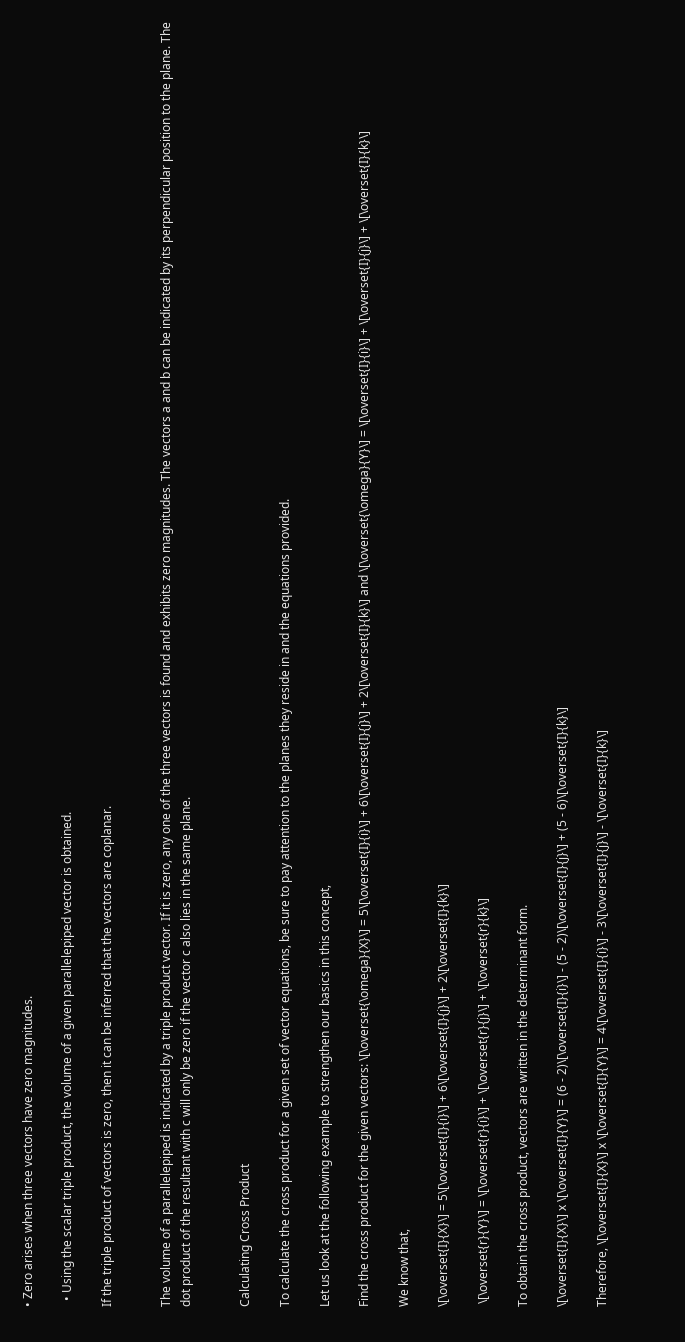• Zero arises when three vectors have zero magnitudes.

  • Using the scalar triple product, the volume of a given parallelepiped vector is obtained.

If the triple product of vectors is zero, then it can be inferred that the vectors are coplanar.


The volume of a parallelepiped is indicated by a triple product vector. If it is zero, any one of the three vectors is found and exhibits zero magnitudes. The vectors a and b can be indicated by its perpendicular position to the plane. The dot product of the resultant with c will only be zero if the vector c also lies in the same plane.


Calculating Cross Product

To calculate the cross product for a given set of vector equations, be sure to pay attention to the planes they reside in and the equations provided.

Let us look at the following example to strengthen our basics in this concept,

Find the cross product for the given vectors: \[\overset{\omega}{X}\] = 5\[\overset{I}{i}\] + 6\[\overset{I}{j}\] + 2\[\overset{I}{k}\] and \[\overset{\omega}{Y}\] = \[\overset{I}{i}\] + \[\overset{I}{j}\] + \[\overset{I}{k}\]

We know that,

\[\overset{I}{X}\] = 5\[\overset{I}{i}\] + 6\[\overset{I}{j}\] + 2\[\overset{I}{k}\]

 \[\overset{r}{Y}\] = \[\overset{r}{i}\] + \[\overset{r}{j}\] + \[\overset{r}{k}\]

To obtain the cross product, vectors are written in the determinant form.

\[\overset{I}{X}\] x \[\overset{I}{Y}\] = (6 - 2)\[\overset{I}{i}\] - (5 - 2)\[\overset{I}{j}\] + (5 - 6)\[\overset{I}{k}\]

Therefore, \[\overset{I}{X}\] x \[\overset{I}{Y}\] = 4\[\overset{I}{i}\] - 3\[\overset{I}{j}\] - \[\overset{I}{k}\]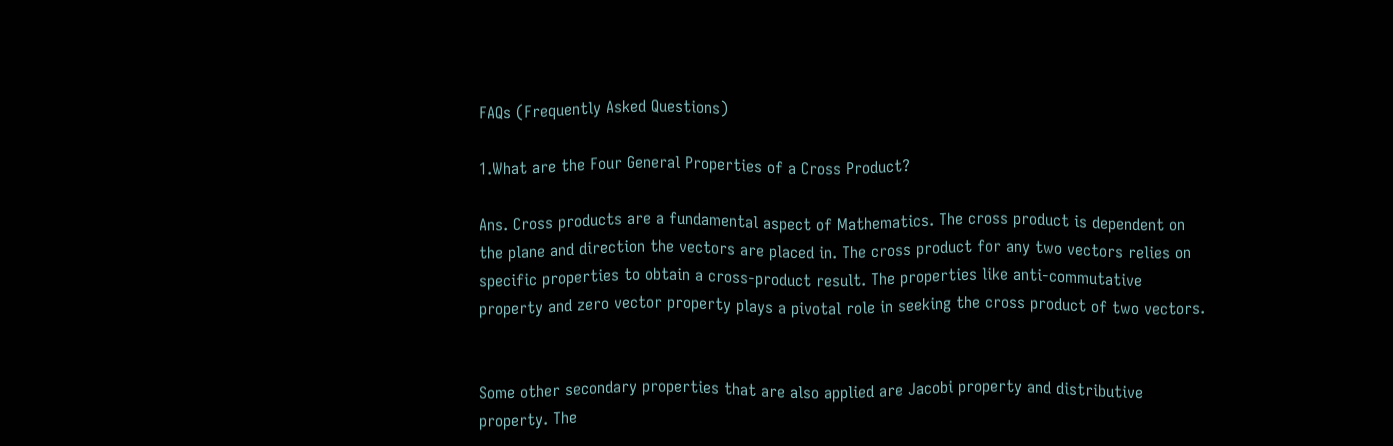FAQs (Frequently Asked Questions)

1.What are the Four General Properties of a Cross Product?

Ans. Cross products are a fundamental aspect of Mathematics. The cross product is dependent on the plane and direction the vectors are placed in. The cross product for any two vectors relies on specific properties to obtain a cross-product result. The properties like anti-commutative property and zero vector property plays a pivotal role in seeking the cross product of two vectors.


Some other secondary properties that are also applied are Jacobi property and distributive property. The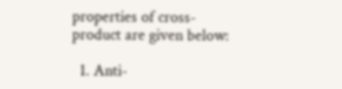properties of cross-product are given below:

  1. Anti-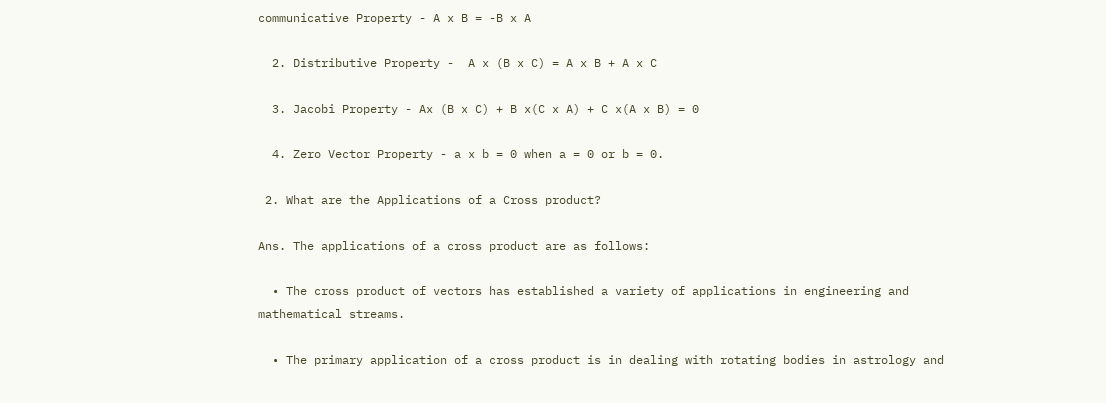communicative Property - A x B = -B x A

  2. Distributive Property -  A x (B x C) = A x B + A x C

  3. Jacobi Property - Ax (B x C) + B x(C x A) + C x(A x B) = 0

  4. Zero Vector Property - a x b = 0 when a = 0 or b = 0.

 2. What are the Applications of a Cross product?

Ans. The applications of a cross product are as follows:

  • The cross product of vectors has established a variety of applications in engineering and mathematical streams.

  • The primary application of a cross product is in dealing with rotating bodies in astrology and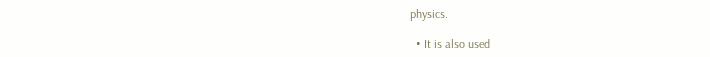physics.

  • It is also used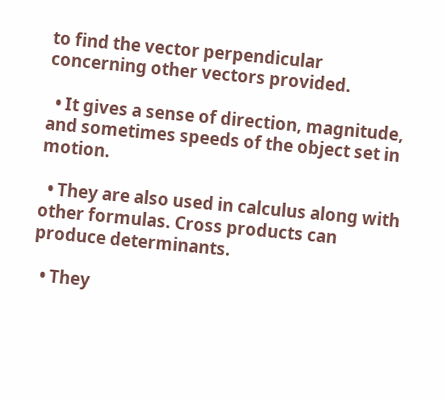to find the vector perpendicular concerning other vectors provided.

  • It gives a sense of direction, magnitude, and sometimes speeds of the object set in motion.

  • They are also used in calculus along with other formulas. Cross products can produce determinants.

  • They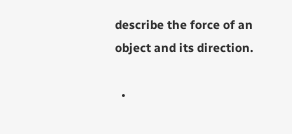describe the force of an object and its direction.

  •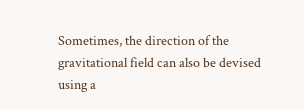Sometimes, the direction of the gravitational field can also be devised using a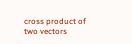cross product of two vectors